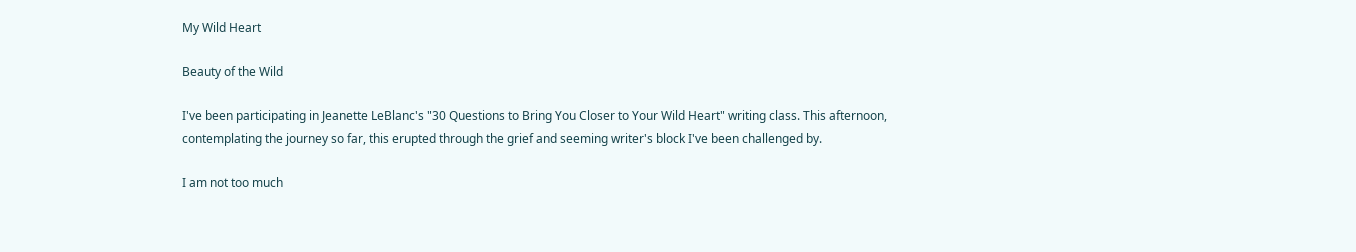My Wild Heart

Beauty of the Wild

I've been participating in Jeanette LeBlanc's "30 Questions to Bring You Closer to Your Wild Heart" writing class. This afternoon, contemplating the journey so far, this erupted through the grief and seeming writer's block I've been challenged by.

I am not too much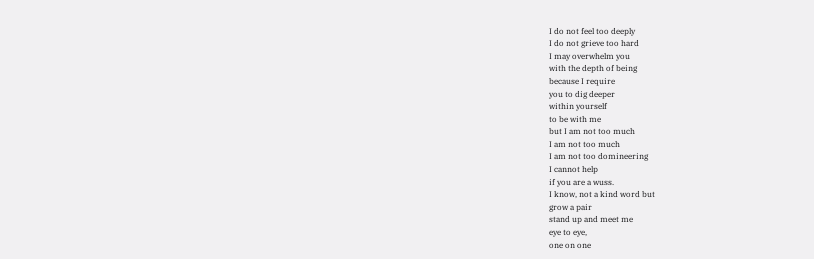I do not feel too deeply
I do not grieve too hard
I may overwhelm you
with the depth of being
because I require
you to dig deeper
within yourself
to be with me
but I am not too much
I am not too much
I am not too domineering
I cannot help
if you are a wuss.
I know, not a kind word but
grow a pair
stand up and meet me
eye to eye,
one on one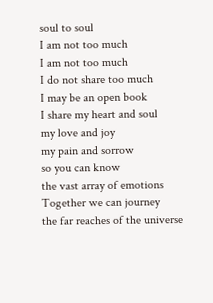soul to soul
I am not too much
I am not too much
I do not share too much
I may be an open book
I share my heart and soul
my love and joy
my pain and sorrow
so you can know
the vast array of emotions
Together we can journey
the far reaches of the universe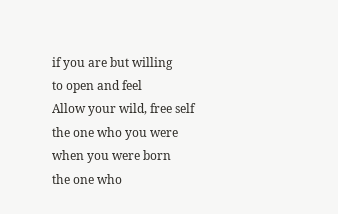if you are but willing
to open and feel
Allow your wild, free self
the one who you were
when you were born
the one who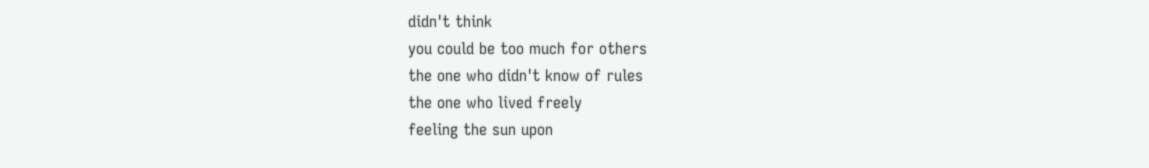didn't think
you could be too much for others
the one who didn't know of rules
the one who lived freely
feeling the sun upon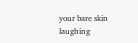your bare skin
laughing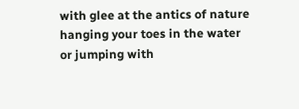with glee at the antics of nature
hanging your toes in the water
or jumping with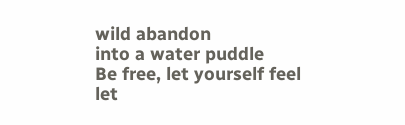wild abandon
into a water puddle
Be free, let yourself feel
let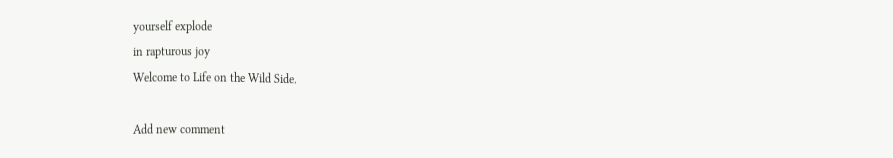yourself explode
in rapturous joy
Welcome to Life on the Wild Side.

Add new comment